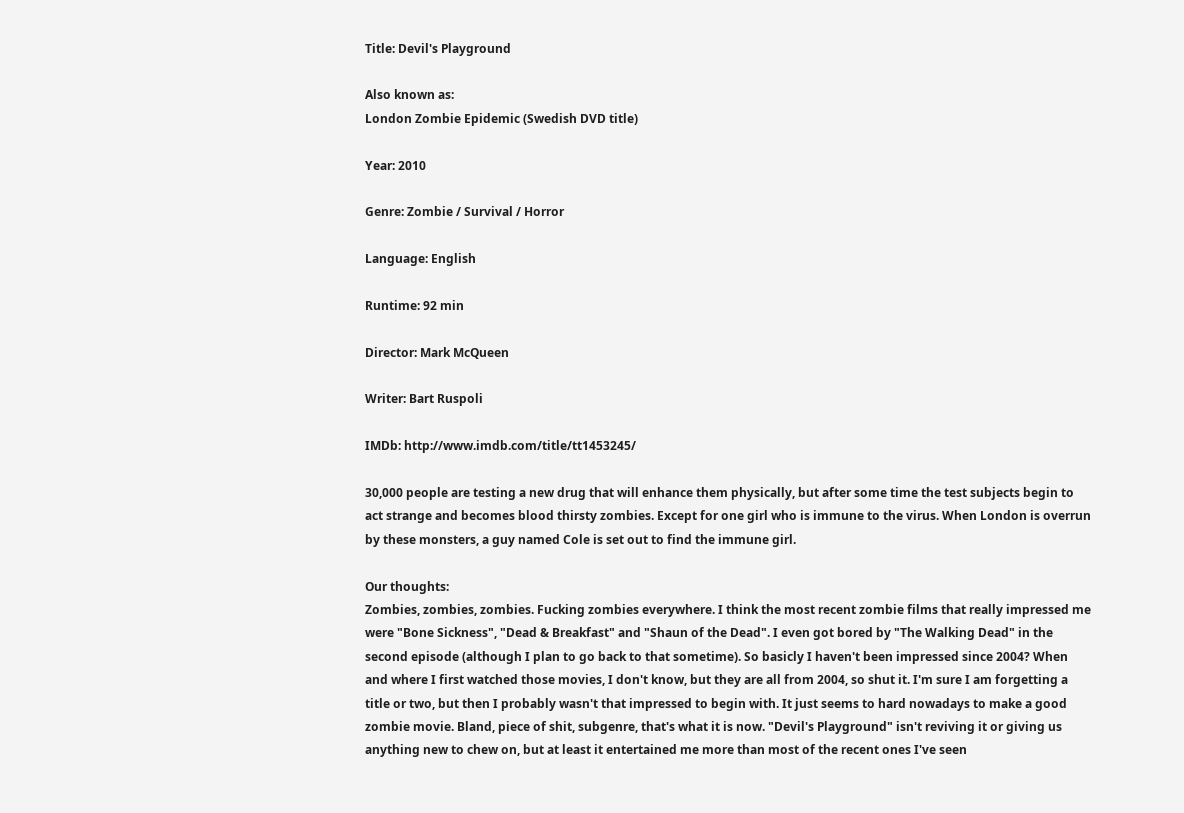Title: Devil's Playground

Also known as:
London Zombie Epidemic (Swedish DVD title)

Year: 2010

Genre: Zombie / Survival / Horror

Language: English

Runtime: 92 min

Director: Mark McQueen

Writer: Bart Ruspoli

IMDb: http://www.imdb.com/title/tt1453245/

30,000 people are testing a new drug that will enhance them physically, but after some time the test subjects begin to act strange and becomes blood thirsty zombies. Except for one girl who is immune to the virus. When London is overrun by these monsters, a guy named Cole is set out to find the immune girl.

Our thoughts:
Zombies, zombies, zombies. Fucking zombies everywhere. I think the most recent zombie films that really impressed me were "Bone Sickness", "Dead & Breakfast" and "Shaun of the Dead". I even got bored by "The Walking Dead" in the second episode (although I plan to go back to that sometime). So basicly I haven't been impressed since 2004? When and where I first watched those movies, I don't know, but they are all from 2004, so shut it. I'm sure I am forgetting a title or two, but then I probably wasn't that impressed to begin with. It just seems to hard nowadays to make a good zombie movie. Bland, piece of shit, subgenre, that's what it is now. "Devil's Playground" isn't reviving it or giving us anything new to chew on, but at least it entertained me more than most of the recent ones I've seen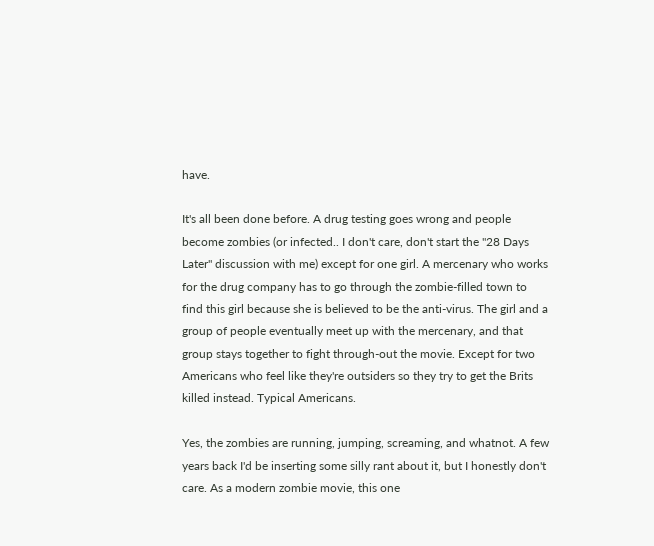have.

It's all been done before. A drug testing goes wrong and people become zombies (or infected.. I don't care, don't start the "28 Days Later" discussion with me) except for one girl. A mercenary who works for the drug company has to go through the zombie-filled town to find this girl because she is believed to be the anti-virus. The girl and a group of people eventually meet up with the mercenary, and that group stays together to fight through-out the movie. Except for two Americans who feel like they're outsiders so they try to get the Brits killed instead. Typical Americans.

Yes, the zombies are running, jumping, screaming, and whatnot. A few years back I'd be inserting some silly rant about it, but I honestly don't care. As a modern zombie movie, this one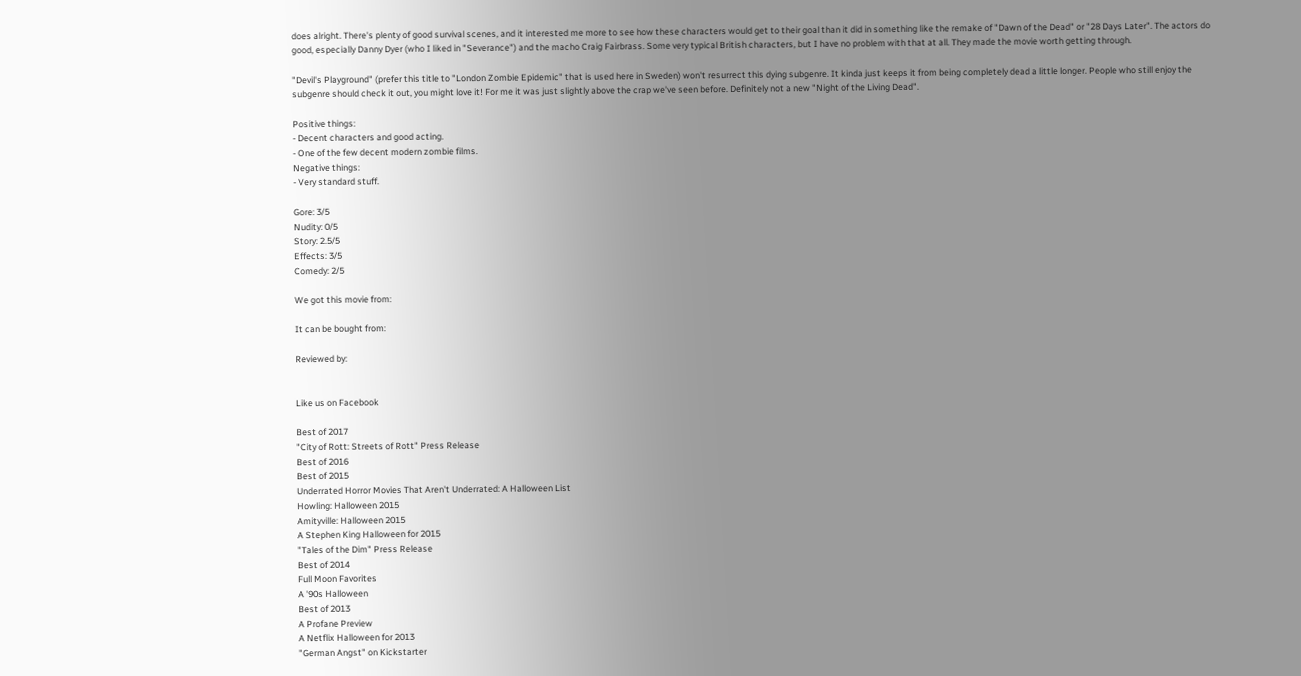does alright. There's plenty of good survival scenes, and it interested me more to see how these characters would get to their goal than it did in something like the remake of "Dawn of the Dead" or "28 Days Later". The actors do good, especially Danny Dyer (who I liked in "Severance") and the macho Craig Fairbrass. Some very typical British characters, but I have no problem with that at all. They made the movie worth getting through.

"Devil's Playground" (prefer this title to "London Zombie Epidemic" that is used here in Sweden) won't resurrect this dying subgenre. It kinda just keeps it from being completely dead a little longer. People who still enjoy the subgenre should check it out, you might love it! For me it was just slightly above the crap we've seen before. Definitely not a new "Night of the Living Dead".

Positive things:
- Decent characters and good acting.
- One of the few decent modern zombie films.
Negative things:
- Very standard stuff.

Gore: 3/5
Nudity: 0/5
Story: 2.5/5
Effects: 3/5
Comedy: 2/5

We got this movie from:

It can be bought from:

Reviewed by:


Like us on Facebook

Best of 2017
"City of Rott: Streets of Rott" Press Release
Best of 2016
Best of 2015
Underrated Horror Movies That Aren't Underrated: A Halloween List
Howling: Halloween 2015
Amityville: Halloween 2015
A Stephen King Halloween for 2015
"Tales of the Dim" Press Release
Best of 2014
Full Moon Favorites
A '90s Halloween
Best of 2013
A Profane Preview
A Netflix Halloween for 2013
"German Angst" on Kickstarter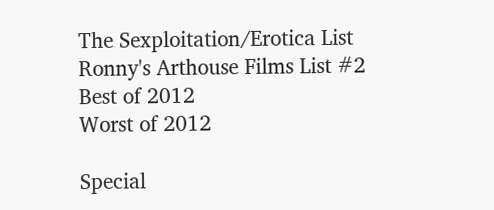The Sexploitation/Erotica List
Ronny's Arthouse Films List #2
Best of 2012
Worst of 2012

Special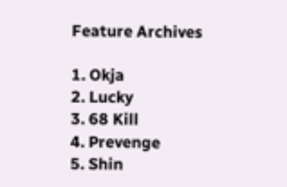Feature Archives

1. Okja
2. Lucky
3. 68 Kill
4. Prevenge
5. Shin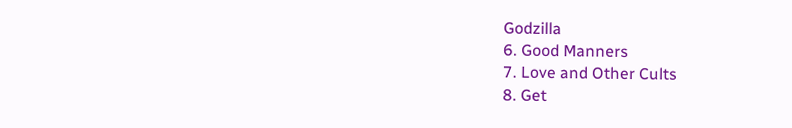Godzilla
6. Good Manners
7. Love and Other Cults
8. Get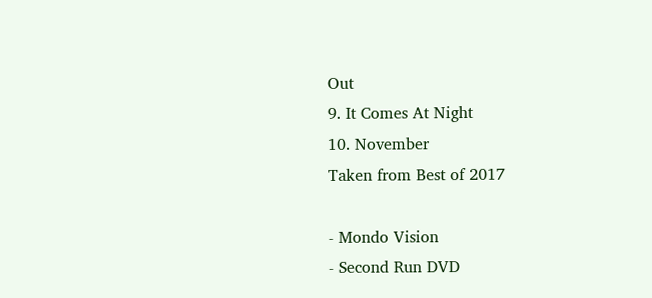Out
9. It Comes At Night
10. November
Taken from Best of 2017

- Mondo Vision
- Second Run DVD